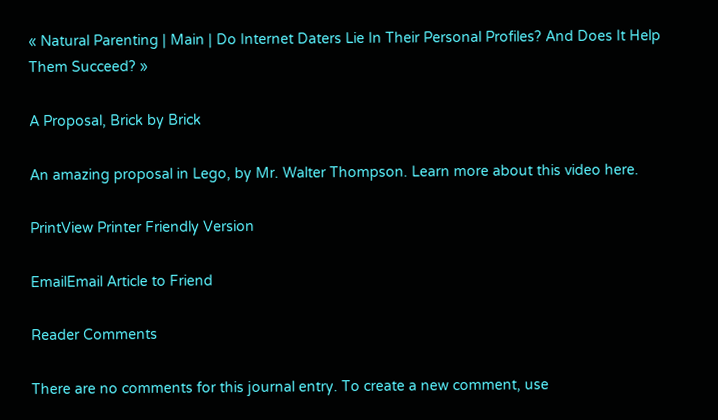« Natural Parenting | Main | Do Internet Daters Lie In Their Personal Profiles? And Does It Help Them Succeed? »

A Proposal, Brick by Brick

An amazing proposal in Lego, by Mr. Walter Thompson. Learn more about this video here.

PrintView Printer Friendly Version

EmailEmail Article to Friend

Reader Comments

There are no comments for this journal entry. To create a new comment, use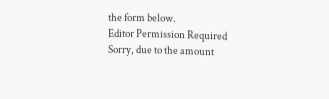the form below.
Editor Permission Required
Sorry, due to the amount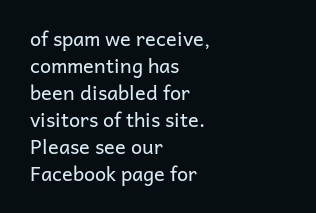of spam we receive, commenting has been disabled for visitors of this site. Please see our Facebook page for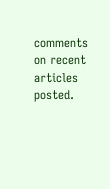comments on recent articles posted.